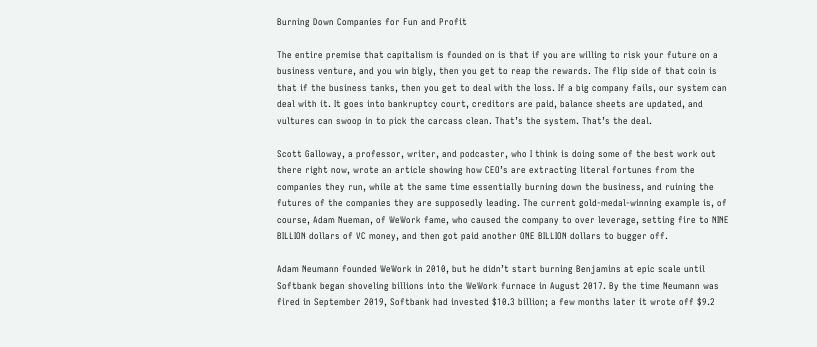Burning Down Companies for Fun and Profit

The entire premise that capitalism is founded on is that if you are willing to risk your future on a business venture, and you win bigly, then you get to reap the rewards. The flip side of that coin is that if the business tanks, then you get to deal with the loss. If a big company fails, our system can deal with it. It goes into bankruptcy court, creditors are paid, balance sheets are updated, and vultures can swoop in to pick the carcass clean. That’s the system. That’s the deal.

Scott Galloway, a professor, writer, and podcaster, who I think is doing some of the best work out there right now, wrote an article showing how CEO’s are extracting literal fortunes from the companies they run, while at the same time essentially burning down the business, and ruining the futures of the companies they are supposedly leading. The current gold-medal-winning example is, of course, Adam Nueman, of WeWork fame, who caused the company to over leverage, setting fire to NINE BILLION dollars of VC money, and then got paid another ONE BILLION dollars to bugger off.

Adam Neumann founded WeWork in 2010, but he didn’t start burning Benjamins at epic scale until Softbank began shoveling billions into the WeWork furnace in August 2017. By the time Neumann was fired in September 2019, Softbank had invested $10.3 billion; a few months later it wrote off $9.2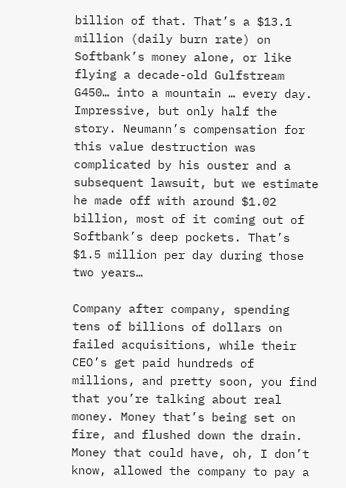billion of that. That’s a $13.1 million (daily burn rate) on Softbank’s money alone, or like flying a decade-old Gulfstream G450… into a mountain … every day. Impressive, but only half the story. Neumann’s compensation for this value destruction was complicated by his ouster and a subsequent lawsuit, but we estimate he made off with around $1.02 billion, most of it coming out of Softbank’s deep pockets. That’s $1.5 million per day during those two years…

Company after company, spending tens of billions of dollars on failed acquisitions, while their CEO’s get paid hundreds of millions, and pretty soon, you find that you’re talking about real money. Money that’s being set on fire, and flushed down the drain. Money that could have, oh, I don’t know, allowed the company to pay a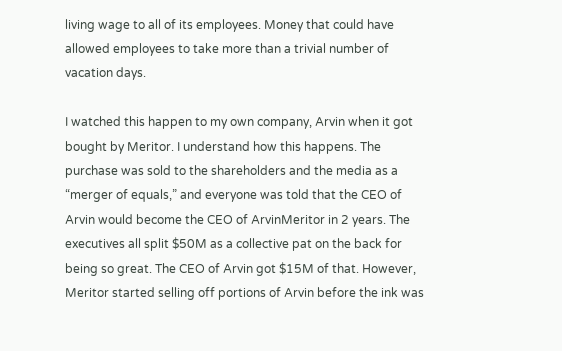living wage to all of its employees. Money that could have allowed employees to take more than a trivial number of vacation days.

I watched this happen to my own company, Arvin when it got bought by Meritor. I understand how this happens. The purchase was sold to the shareholders and the media as a “merger of equals,” and everyone was told that the CEO of Arvin would become the CEO of ArvinMeritor in 2 years. The executives all split $50M as a collective pat on the back for being so great. The CEO of Arvin got $15M of that. However, Meritor started selling off portions of Arvin before the ink was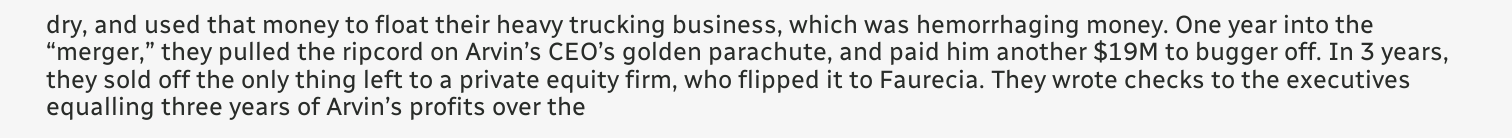dry, and used that money to float their heavy trucking business, which was hemorrhaging money. One year into the “merger,” they pulled the ripcord on Arvin’s CEO’s golden parachute, and paid him another $19M to bugger off. In 3 years, they sold off the only thing left to a private equity firm, who flipped it to Faurecia. They wrote checks to the executives equalling three years of Arvin’s profits over the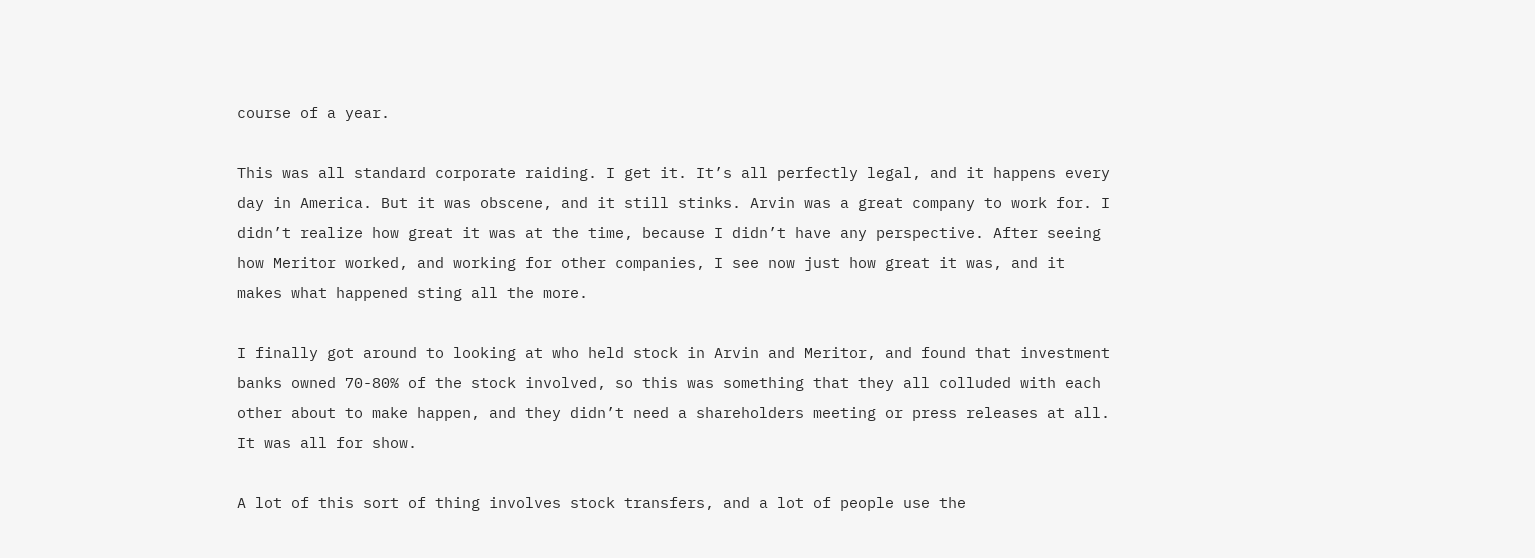course of a year.

This was all standard corporate raiding. I get it. It’s all perfectly legal, and it happens every day in America. But it was obscene, and it still stinks. Arvin was a great company to work for. I didn’t realize how great it was at the time, because I didn’t have any perspective. After seeing how Meritor worked, and working for other companies, I see now just how great it was, and it makes what happened sting all the more.

I finally got around to looking at who held stock in Arvin and Meritor, and found that investment banks owned 70-80% of the stock involved, so this was something that they all colluded with each other about to make happen, and they didn’t need a shareholders meeting or press releases at all. It was all for show.

A lot of this sort of thing involves stock transfers, and a lot of people use the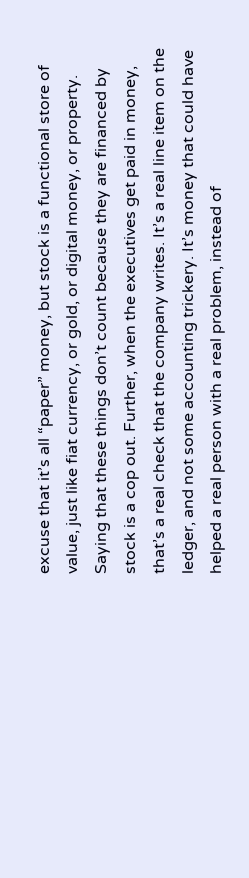excuse that it’s all “paper” money, but stock is a functional store of value, just like fiat currency, or gold, or digital money, or property. Saying that these things don’t count because they are financed by stock is a cop out. Further, when the executives get paid in money, that’s a real check that the company writes. It’s a real line item on the ledger, and not some accounting trickery. It’s money that could have helped a real person with a real problem, instead of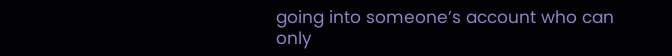going into someone’s account who can only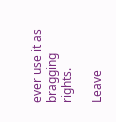ever use it as bragging rights.

Leave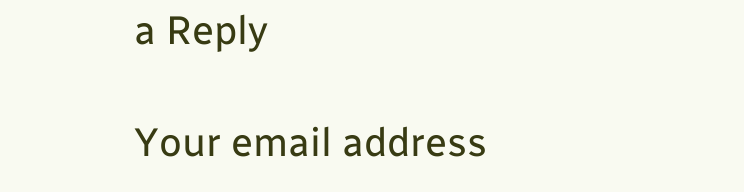a Reply

Your email address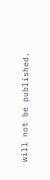will not be published.